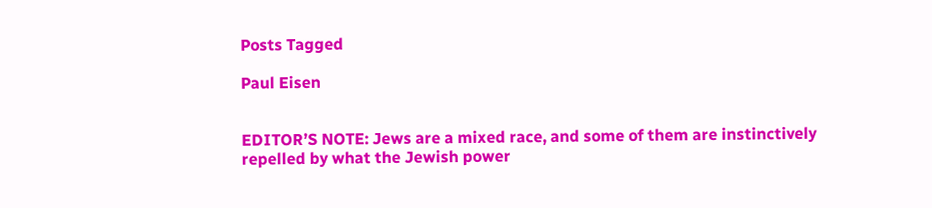Posts Tagged

Paul Eisen


EDITOR’S NOTE: Jews are a mixed race, and some of them are instinctively repelled by what the Jewish power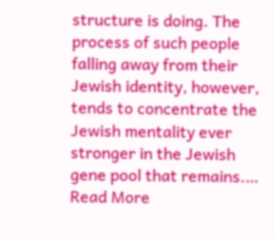structure is doing. The process of such people falling away from their Jewish identity, however, tends to concentrate the Jewish mentality ever stronger in the Jewish gene pool that remains.…
Read More